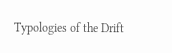Typologies of the Drift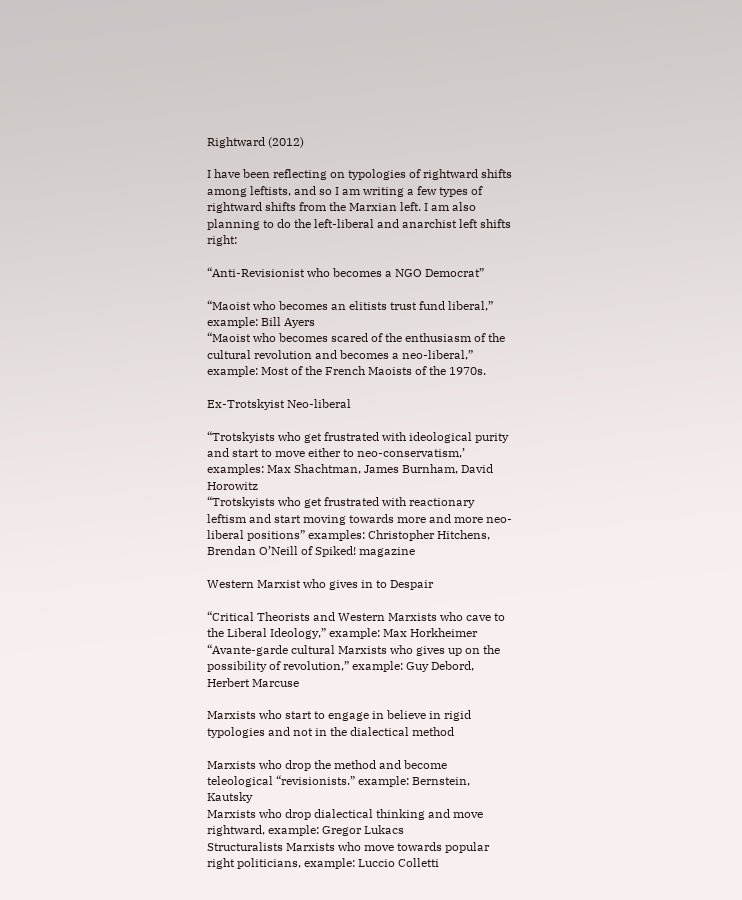Rightward (2012)

I have been reflecting on typologies of rightward shifts among leftists, and so I am writing a few types of rightward shifts from the Marxian left. I am also planning to do the left-liberal and anarchist left shifts right:

“Anti-Revisionist who becomes a NGO Democrat”

“Maoist who becomes an elitists trust fund liberal,” example: Bill Ayers
“Maoist who becomes scared of the enthusiasm of the cultural revolution and becomes a neo-liberal,” example: Most of the French Maoists of the 1970s.

Ex-Trotskyist Neo-liberal

“Trotskyists who get frustrated with ideological purity and start to move either to neo-conservatism,’ examples: Max Shachtman, James Burnham, David Horowitz
“Trotskyists who get frustrated with reactionary leftism and start moving towards more and more neo-liberal positions” examples: Christopher Hitchens, Brendan O’Neill of Spiked! magazine

Western Marxist who gives in to Despair

“Critical Theorists and Western Marxists who cave to the Liberal Ideology,” example: Max Horkheimer
“Avante-garde cultural Marxists who gives up on the possibility of revolution,” example: Guy Debord, Herbert Marcuse

Marxists who start to engage in believe in rigid typologies and not in the dialectical method

Marxists who drop the method and become teleological “revisionists.” example: Bernstein, Kautsky
Marxists who drop dialectical thinking and move rightward, example: Gregor Lukacs
Structuralists Marxists who move towards popular right politicians, example: Luccio Colletti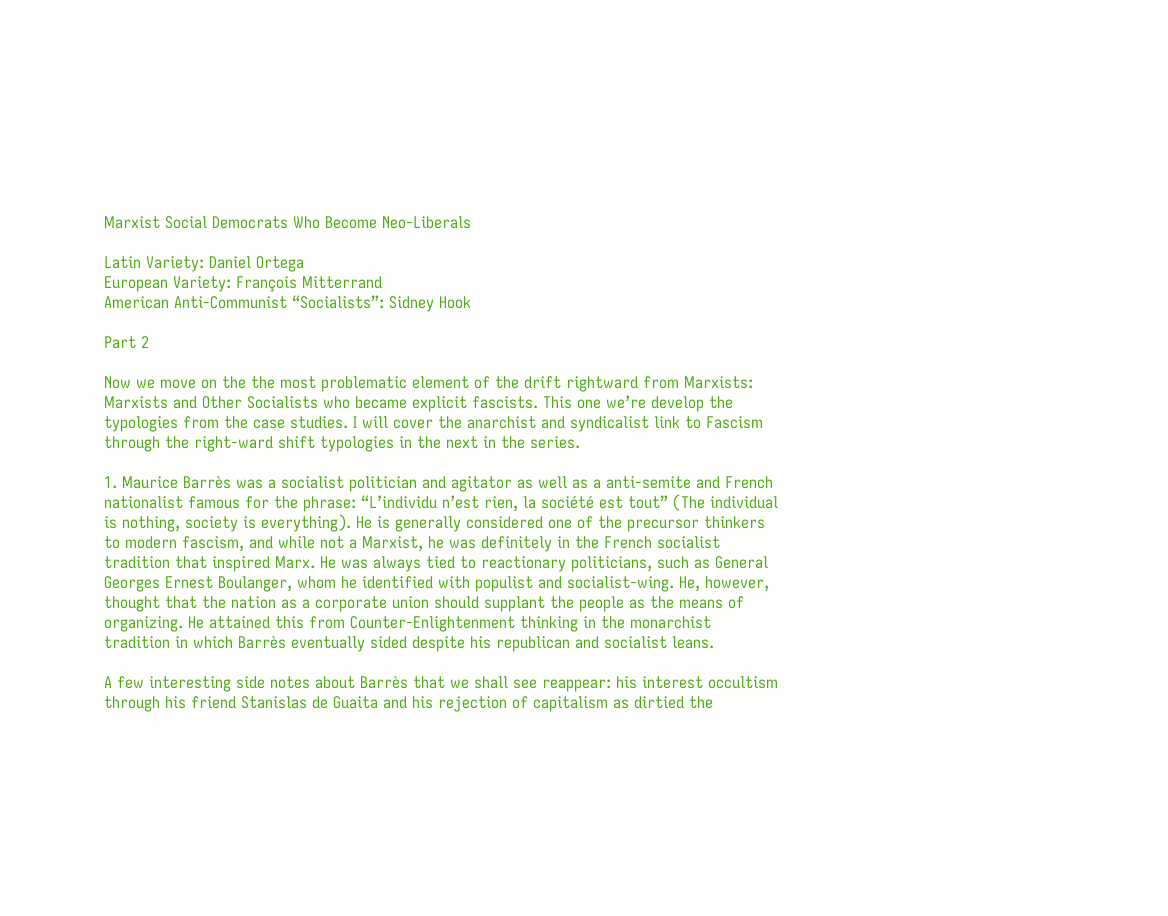Marxist Social Democrats Who Become Neo-Liberals

Latin Variety: Daniel Ortega
European Variety: François Mitterrand
American Anti-Communist “Socialists”: Sidney Hook

Part 2

Now we move on the the most problematic element of the drift rightward from Marxists: Marxists and Other Socialists who became explicit fascists. This one we’re develop the typologies from the case studies. I will cover the anarchist and syndicalist link to Fascism through the right-ward shift typologies in the next in the series.

1. Maurice Barrès was a socialist politician and agitator as well as a anti-semite and French nationalist famous for the phrase: “L’individu n’est rien, la société est tout” (The individual is nothing, society is everything). He is generally considered one of the precursor thinkers to modern fascism, and while not a Marxist, he was definitely in the French socialist tradition that inspired Marx. He was always tied to reactionary politicians, such as General Georges Ernest Boulanger, whom he identified with populist and socialist-wing. He, however, thought that the nation as a corporate union should supplant the people as the means of organizing. He attained this from Counter-Enlightenment thinking in the monarchist tradition in which Barrès eventually sided despite his republican and socialist leans.

A few interesting side notes about Barrès that we shall see reappear: his interest occultism through his friend Stanislas de Guaita and his rejection of capitalism as dirtied the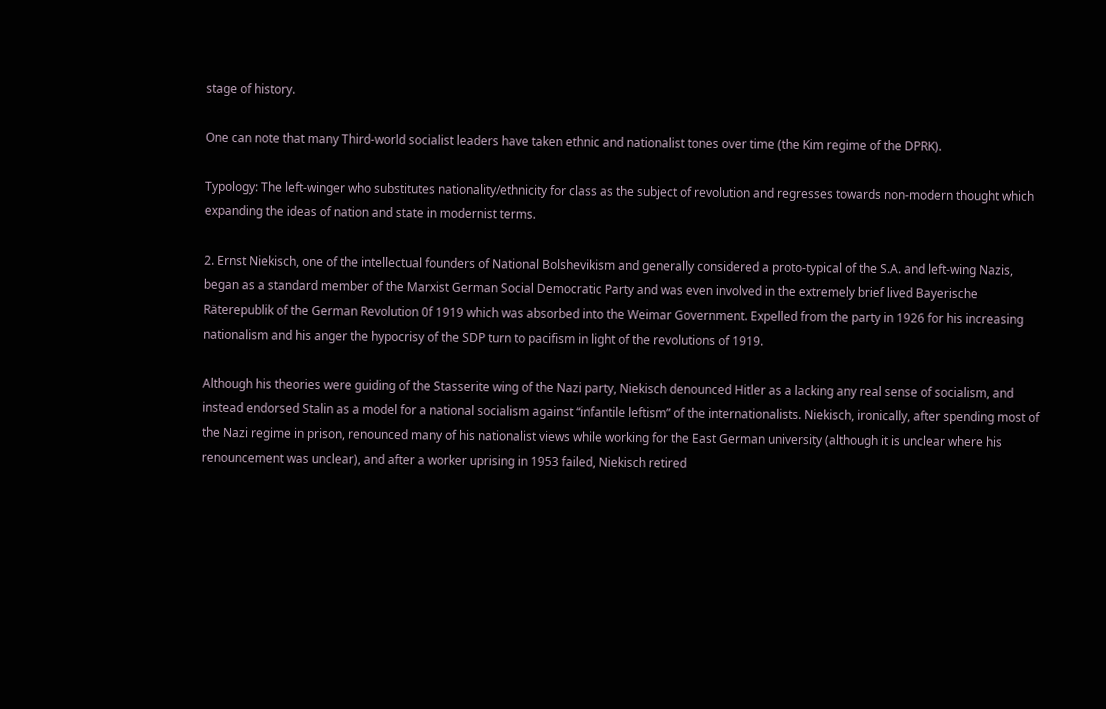stage of history.

One can note that many Third-world socialist leaders have taken ethnic and nationalist tones over time (the Kim regime of the DPRK).

Typology: The left-winger who substitutes nationality/ethnicity for class as the subject of revolution and regresses towards non-modern thought which expanding the ideas of nation and state in modernist terms.

2. Ernst Niekisch, one of the intellectual founders of National Bolshevikism and generally considered a proto-typical of the S.A. and left-wing Nazis, began as a standard member of the Marxist German Social Democratic Party and was even involved in the extremely brief lived Bayerische Räterepublik of the German Revolution 0f 1919 which was absorbed into the Weimar Government. Expelled from the party in 1926 for his increasing nationalism and his anger the hypocrisy of the SDP turn to pacifism in light of the revolutions of 1919.

Although his theories were guiding of the Stasserite wing of the Nazi party, Niekisch denounced Hitler as a lacking any real sense of socialism, and instead endorsed Stalin as a model for a national socialism against “infantile leftism” of the internationalists. Niekisch, ironically, after spending most of the Nazi regime in prison, renounced many of his nationalist views while working for the East German university (although it is unclear where his renouncement was unclear), and after a worker uprising in 1953 failed, Niekisch retired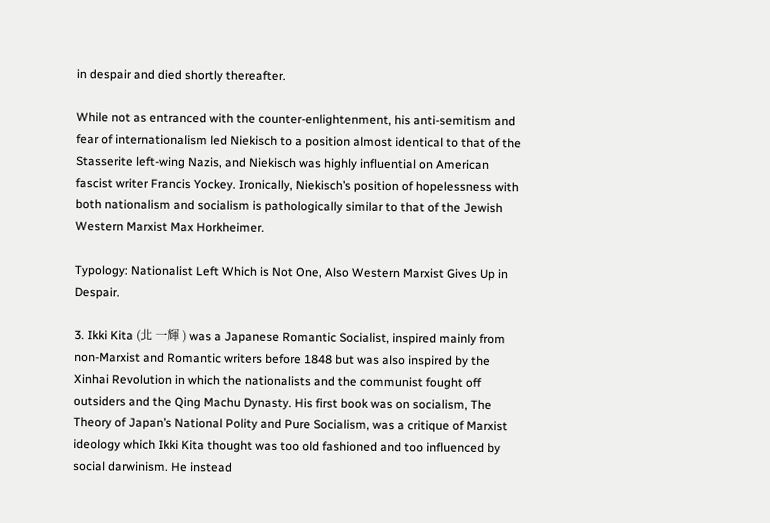in despair and died shortly thereafter.

While not as entranced with the counter-enlightenment, his anti-semitism and fear of internationalism led Niekisch to a position almost identical to that of the Stasserite left-wing Nazis, and Niekisch was highly influential on American fascist writer Francis Yockey. Ironically, Niekisch’s position of hopelessness with both nationalism and socialism is pathologically similar to that of the Jewish Western Marxist Max Horkheimer.

Typology: Nationalist Left Which is Not One, Also Western Marxist Gives Up in Despair.

3. Ikki Kita (北 一輝 ) was a Japanese Romantic Socialist, inspired mainly from non-Marxist and Romantic writers before 1848 but was also inspired by the Xinhai Revolution in which the nationalists and the communist fought off outsiders and the Qing Machu Dynasty. His first book was on socialism, The Theory of Japan’s National Polity and Pure Socialism, was a critique of Marxist ideology which Ikki Kita thought was too old fashioned and too influenced by social darwinism. He instead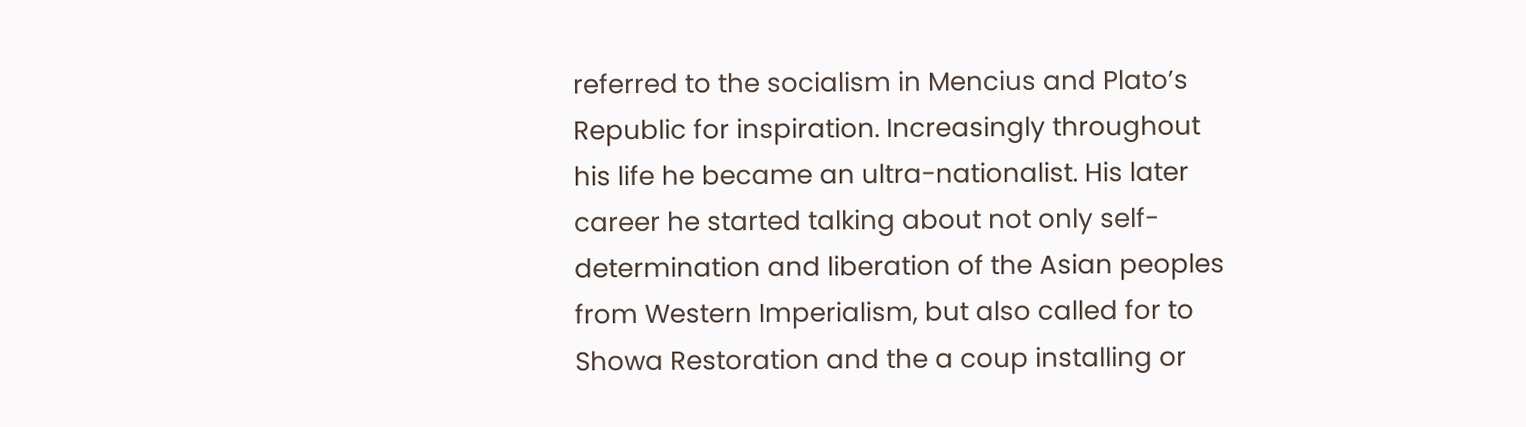referred to the socialism in Mencius and Plato’s Republic for inspiration. Increasingly throughout his life he became an ultra-nationalist. His later career he started talking about not only self-determination and liberation of the Asian peoples from Western Imperialism, but also called for to Showa Restoration and the a coup installing or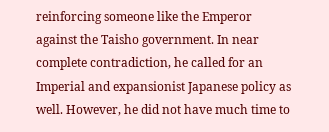reinforcing someone like the Emperor against the Taisho government. In near complete contradiction, he called for an Imperial and expansionist Japanese policy as well. However, he did not have much time to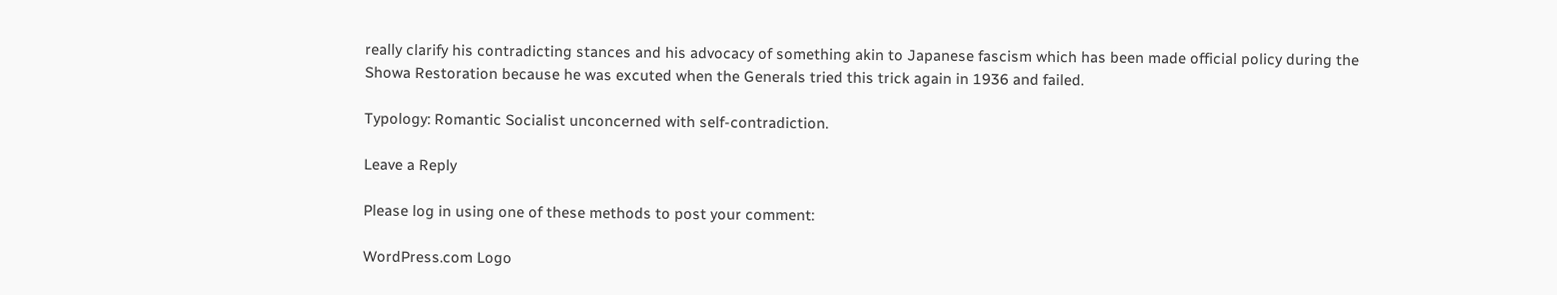really clarify his contradicting stances and his advocacy of something akin to Japanese fascism which has been made official policy during the Showa Restoration because he was excuted when the Generals tried this trick again in 1936 and failed.

Typology: Romantic Socialist unconcerned with self-contradiction.

Leave a Reply

Please log in using one of these methods to post your comment:

WordPress.com Logo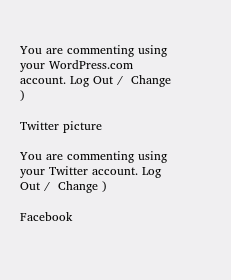You are commenting using your WordPress.com account. Log Out /  Change )

Twitter picture

You are commenting using your Twitter account. Log Out /  Change )

Facebook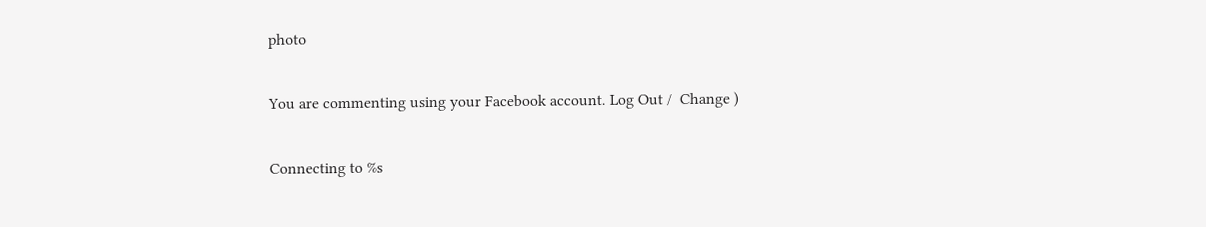photo

You are commenting using your Facebook account. Log Out /  Change )

Connecting to %s